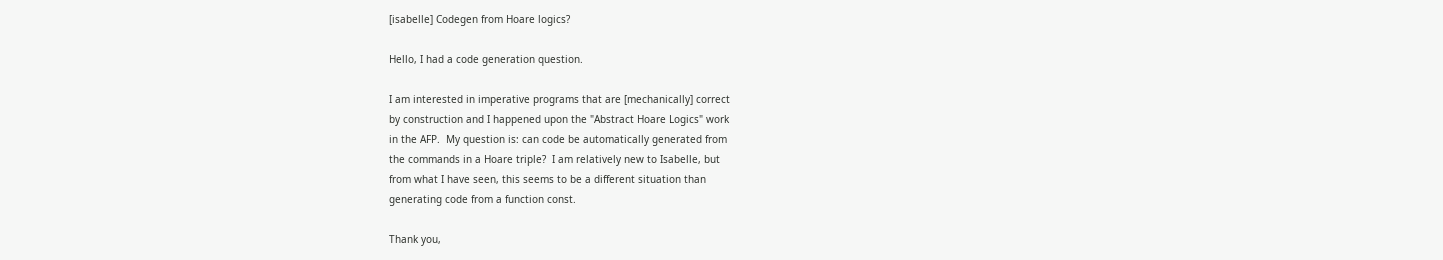[isabelle] Codegen from Hoare logics?

Hello, I had a code generation question.

I am interested in imperative programs that are [mechanically] correct
by construction and I happened upon the "Abstract Hoare Logics" work
in the AFP.  My question is: can code be automatically generated from
the commands in a Hoare triple?  I am relatively new to Isabelle, but
from what I have seen, this seems to be a different situation than
generating code from a function const.

Thank you,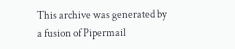This archive was generated by a fusion of Pipermail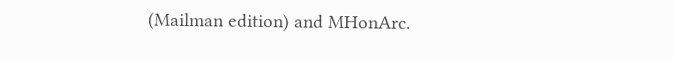(Mailman edition) and MHonArc.